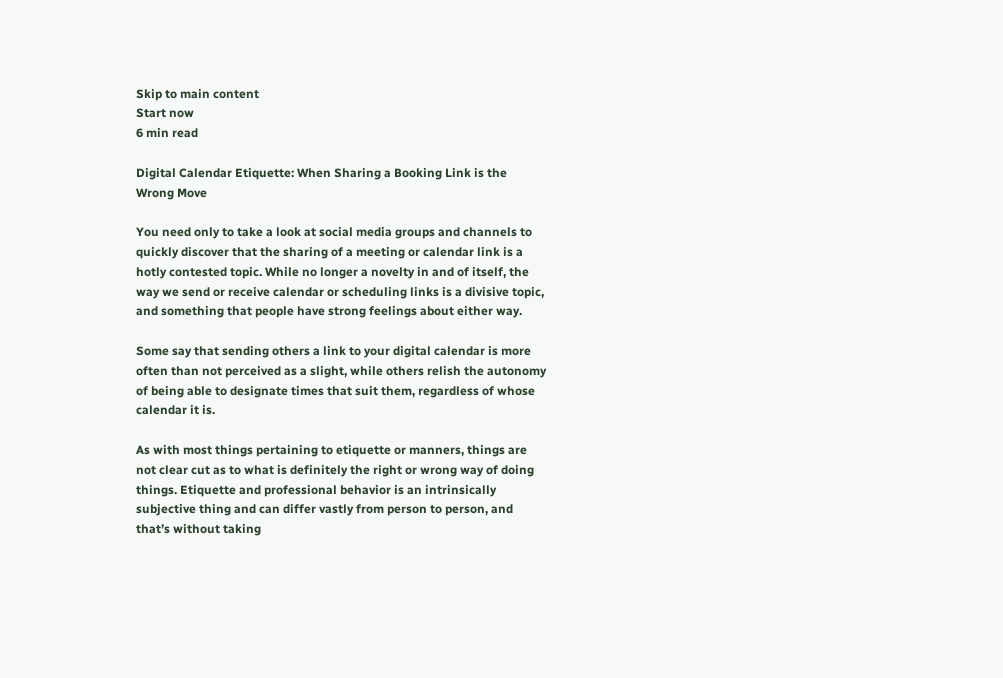Skip to main content
Start now
6 min read

Digital Calendar Etiquette: When Sharing a Booking Link is the Wrong Move

You need only to take a look at social media groups and channels to quickly discover that the sharing of a meeting or calendar link is a hotly contested topic. While no longer a novelty in and of itself, the way we send or receive calendar or scheduling links is a divisive topic, and something that people have strong feelings about either way.

Some say that sending others a link to your digital calendar is more often than not perceived as a slight, while others relish the autonomy of being able to designate times that suit them, regardless of whose calendar it is.

As with most things pertaining to etiquette or manners, things are not clear cut as to what is definitely the right or wrong way of doing things. Etiquette and professional behavior is an intrinsically subjective thing and can differ vastly from person to person, and that’s without taking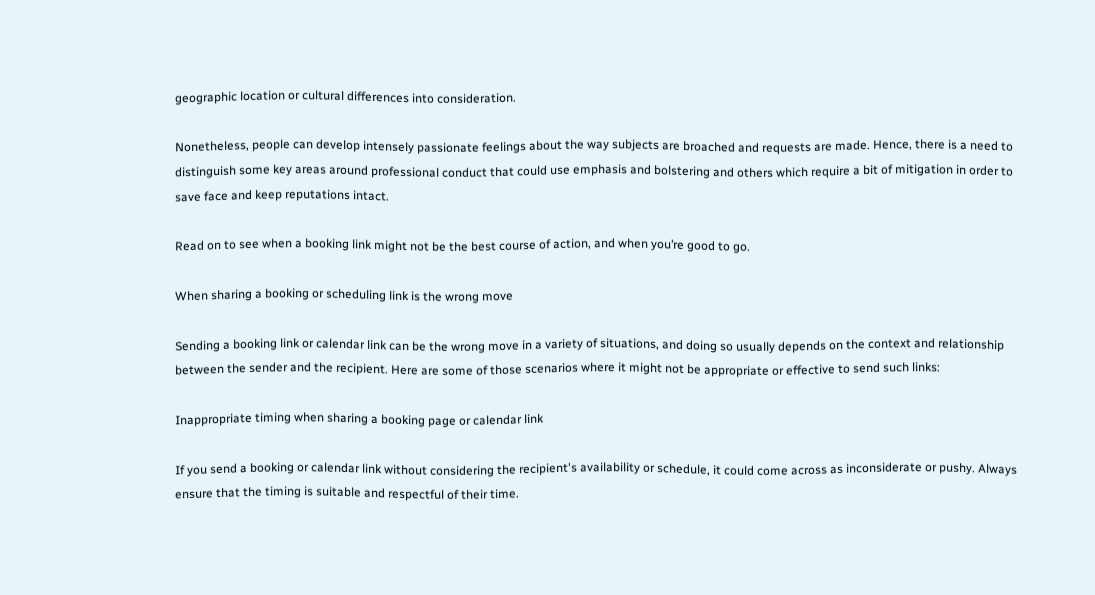geographic location or cultural differences into consideration.

Nonetheless, people can develop intensely passionate feelings about the way subjects are broached and requests are made. Hence, there is a need to distinguish some key areas around professional conduct that could use emphasis and bolstering and others which require a bit of mitigation in order to save face and keep reputations intact.

Read on to see when a booking link might not be the best course of action, and when you’re good to go.

When sharing a booking or scheduling link is the wrong move

Sending a booking link or calendar link can be the wrong move in a variety of situations, and doing so usually depends on the context and relationship between the sender and the recipient. Here are some of those scenarios where it might not be appropriate or effective to send such links:

Inappropriate timing when sharing a booking page or calendar link

If you send a booking or calendar link without considering the recipient's availability or schedule, it could come across as inconsiderate or pushy. Always ensure that the timing is suitable and respectful of their time.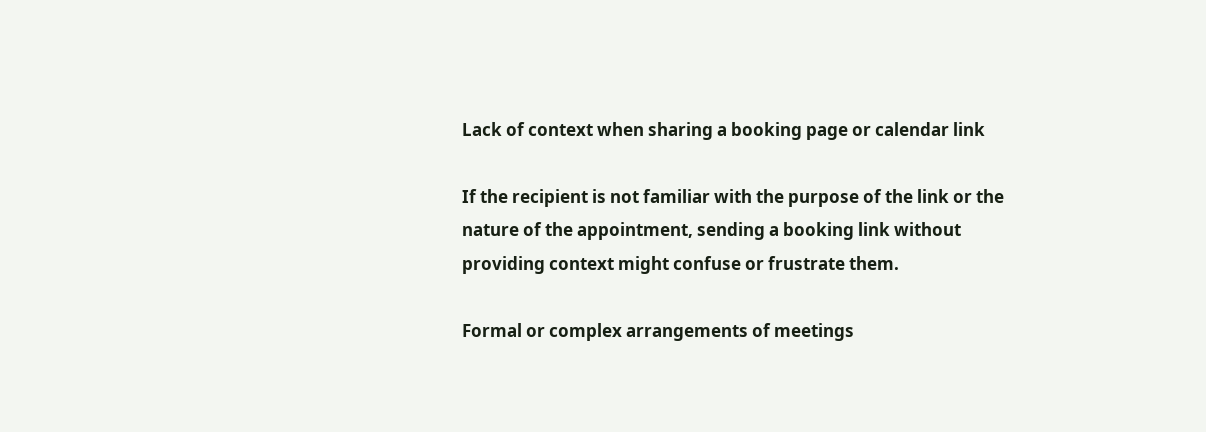Lack of context when sharing a booking page or calendar link

If the recipient is not familiar with the purpose of the link or the nature of the appointment, sending a booking link without providing context might confuse or frustrate them.

Formal or complex arrangements of meetings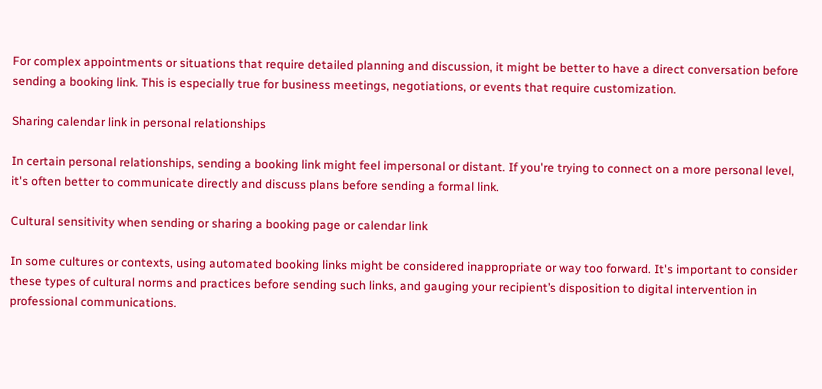For complex appointments or situations that require detailed planning and discussion, it might be better to have a direct conversation before sending a booking link. This is especially true for business meetings, negotiations, or events that require customization.

Sharing calendar link in personal relationships

In certain personal relationships, sending a booking link might feel impersonal or distant. If you're trying to connect on a more personal level, it's often better to communicate directly and discuss plans before sending a formal link.

Cultural sensitivity when sending or sharing a booking page or calendar link

In some cultures or contexts, using automated booking links might be considered inappropriate or way too forward. It's important to consider these types of cultural norms and practices before sending such links, and gauging your recipient’s disposition to digital intervention in professional communications.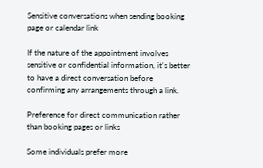Sensitive conversations when sending booking page or calendar link

If the nature of the appointment involves sensitive or confidential information, it's better to have a direct conversation before confirming any arrangements through a link.

Preference for direct communication rather than booking pages or links

Some individuals prefer more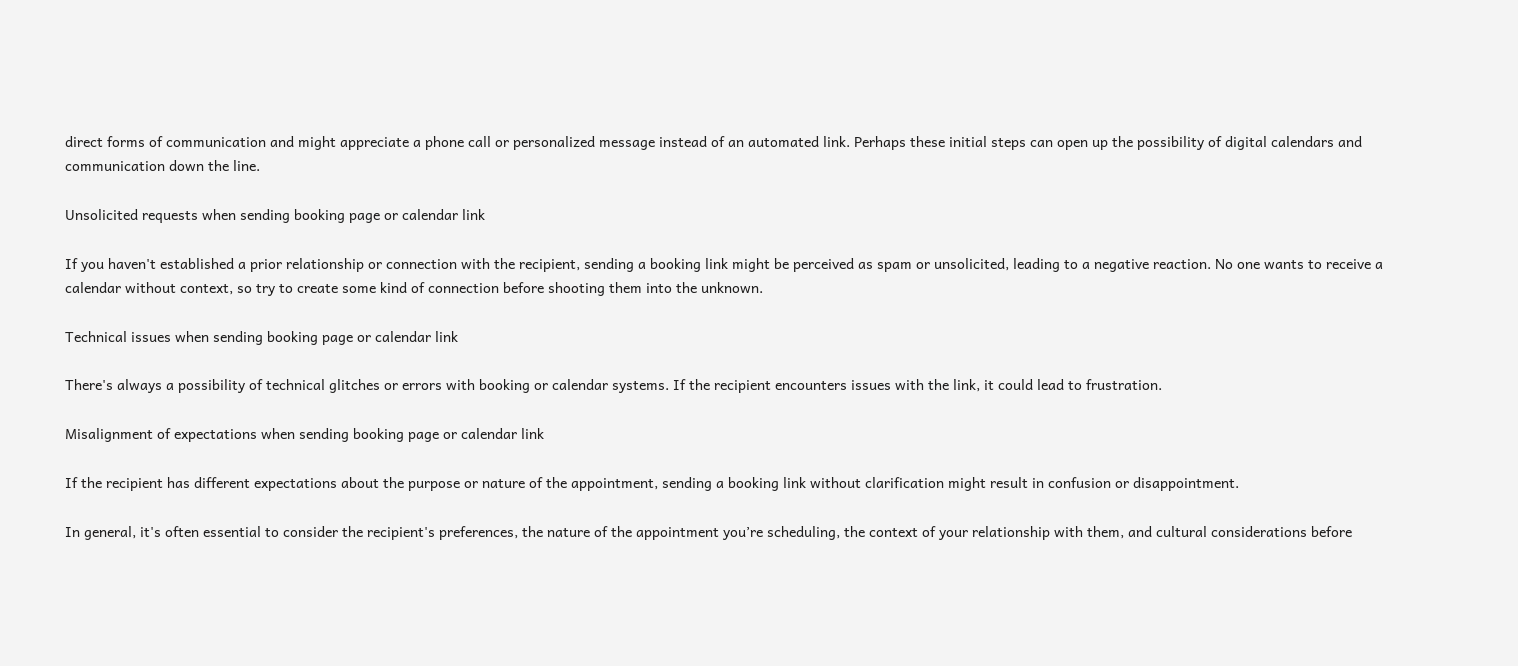direct forms of communication and might appreciate a phone call or personalized message instead of an automated link. Perhaps these initial steps can open up the possibility of digital calendars and communication down the line.

Unsolicited requests when sending booking page or calendar link

If you haven't established a prior relationship or connection with the recipient, sending a booking link might be perceived as spam or unsolicited, leading to a negative reaction. No one wants to receive a calendar without context, so try to create some kind of connection before shooting them into the unknown.

Technical issues when sending booking page or calendar link

There's always a possibility of technical glitches or errors with booking or calendar systems. If the recipient encounters issues with the link, it could lead to frustration.

Misalignment of expectations when sending booking page or calendar link

If the recipient has different expectations about the purpose or nature of the appointment, sending a booking link without clarification might result in confusion or disappointment.

In general, it's often essential to consider the recipient's preferences, the nature of the appointment you’re scheduling, the context of your relationship with them, and cultural considerations before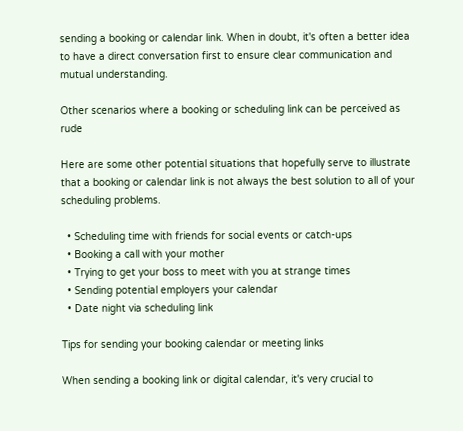sending a booking or calendar link. When in doubt, it's often a better idea to have a direct conversation first to ensure clear communication and mutual understanding.

Other scenarios where a booking or scheduling link can be perceived as rude

Here are some other potential situations that hopefully serve to illustrate that a booking or calendar link is not always the best solution to all of your scheduling problems.

  • Scheduling time with friends for social events or catch-ups
  • Booking a call with your mother
  • Trying to get your boss to meet with you at strange times
  • Sending potential employers your calendar
  • Date night via scheduling link

Tips for sending your booking calendar or meeting links

When sending a booking link or digital calendar, it's very crucial to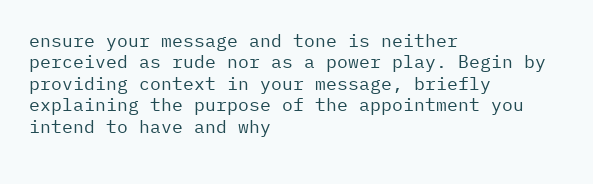ensure your message and tone is neither perceived as rude nor as a power play. Begin by providing context in your message, briefly explaining the purpose of the appointment you intend to have and why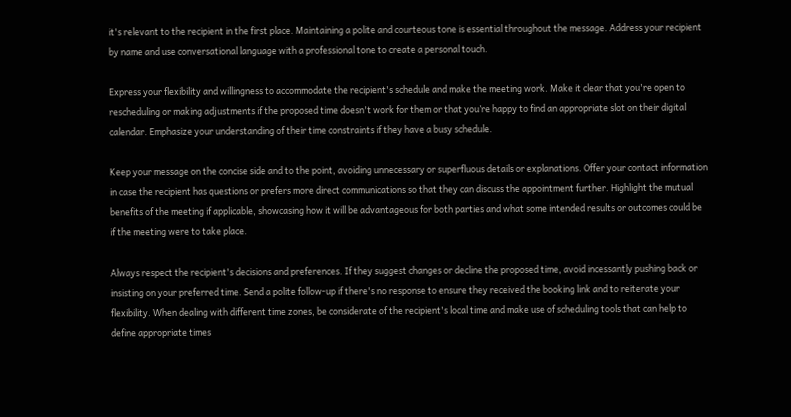it's relevant to the recipient in the first place. Maintaining a polite and courteous tone is essential throughout the message. Address your recipient by name and use conversational language with a professional tone to create a personal touch.

Express your flexibility and willingness to accommodate the recipient's schedule and make the meeting work. Make it clear that you're open to rescheduling or making adjustments if the proposed time doesn't work for them or that you’re happy to find an appropriate slot on their digital calendar. Emphasize your understanding of their time constraints if they have a busy schedule.

Keep your message on the concise side and to the point, avoiding unnecessary or superfluous details or explanations. Offer your contact information in case the recipient has questions or prefers more direct communications so that they can discuss the appointment further. Highlight the mutual benefits of the meeting if applicable, showcasing how it will be advantageous for both parties and what some intended results or outcomes could be if the meeting were to take place.

Always respect the recipient's decisions and preferences. If they suggest changes or decline the proposed time, avoid incessantly pushing back or insisting on your preferred time. Send a polite follow-up if there's no response to ensure they received the booking link and to reiterate your flexibility. When dealing with different time zones, be considerate of the recipient's local time and make use of scheduling tools that can help to define appropriate times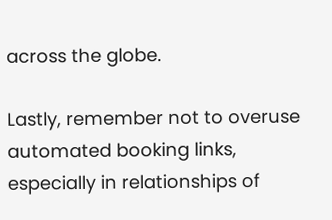across the globe.

Lastly, remember not to overuse automated booking links, especially in relationships of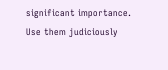significant importance. Use them judiciously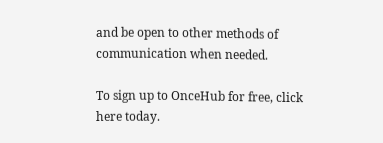and be open to other methods of communication when needed.

To sign up to OnceHub for free, click here today.